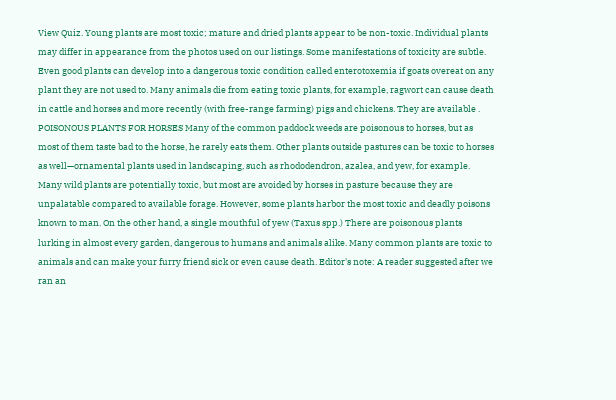View Quiz. Young plants are most toxic; mature and dried plants appear to be non-toxic. Individual plants may differ in appearance from the photos used on our listings. Some manifestations of toxicity are subtle. Even good plants can develop into a dangerous toxic condition called enterotoxemia if goats overeat on any plant they are not used to. Many animals die from eating toxic plants, for example, ragwort can cause death in cattle and horses and more recently (with free-range farming) pigs and chickens. They are available . POISONOUS PLANTS FOR HORSES Many of the common paddock weeds are poisonous to horses, but as most of them taste bad to the horse, he rarely eats them. Other plants outside pastures can be toxic to horses as well—ornamental plants used in landscaping, such as rhododendron, azalea, and yew, for example. Many wild plants are potentially toxic, but most are avoided by horses in pasture because they are unpalatable compared to available forage. However, some plants harbor the most toxic and deadly poisons known to man. On the other hand, a single mouthful of yew (Taxus spp.) There are poisonous plants lurking in almost every garden, dangerous to humans and animals alike. Many common plants are toxic to animals and can make your furry friend sick or even cause death. Editor's note: A reader suggested after we ran an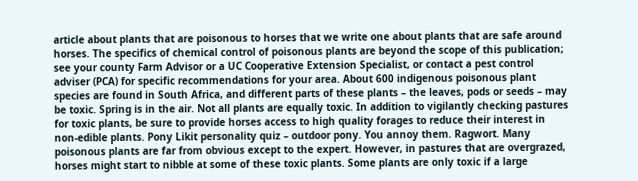article about plants that are poisonous to horses that we write one about plants that are safe around horses. The specifics of chemical control of poisonous plants are beyond the scope of this publication; see your county Farm Advisor or a UC Cooperative Extension Specialist, or contact a pest control adviser (PCA) for specific recommendations for your area. About 600 indigenous poisonous plant species are found in South Africa, and different parts of these plants – the leaves, pods or seeds – may be toxic. Spring is in the air. Not all plants are equally toxic. In addition to vigilantly checking pastures for toxic plants, be sure to provide horses access to high quality forages to reduce their interest in non-edible plants. Pony Likit personality quiz – outdoor pony. You annoy them. Ragwort. Many poisonous plants are far from obvious except to the expert. However, in pastures that are overgrazed, horses might start to nibble at some of these toxic plants. Some plants are only toxic if a large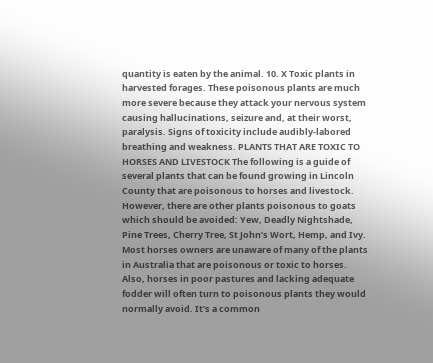quantity is eaten by the animal. 10. X Toxic plants in harvested forages. These poisonous plants are much more severe because they attack your nervous system causing hallucinations, seizure and, at their worst, paralysis. Signs of toxicity include audibly-labored breathing and weakness. PLANTS THAT ARE TOXIC TO HORSES AND LIVESTOCK The following is a guide of several plants that can be found growing in Lincoln County that are poisonous to horses and livestock. However, there are other plants poisonous to goats which should be avoided: Yew, Deadly Nightshade, Pine Trees, Cherry Tree, St John’s Wort, Hemp, and Ivy. Most horses owners are unaware of many of the plants in Australia that are poisonous or toxic to horses. Also, horses in poor pastures and lacking adequate fodder will often turn to poisonous plants they would normally avoid. It's a common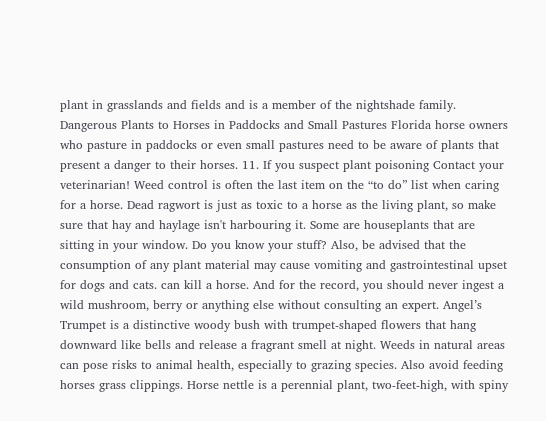plant in grasslands and fields and is a member of the nightshade family. Dangerous Plants to Horses in Paddocks and Small Pastures Florida horse owners who pasture in paddocks or even small pastures need to be aware of plants that present a danger to their horses. 11. If you suspect plant poisoning Contact your veterinarian! Weed control is often the last item on the “to do” list when caring for a horse. Dead ragwort is just as toxic to a horse as the living plant, so make sure that hay and haylage isn't harbouring it. Some are houseplants that are sitting in your window. Do you know your stuff? Also, be advised that the consumption of any plant material may cause vomiting and gastrointestinal upset for dogs and cats. can kill a horse. And for the record, you should never ingest a wild mushroom, berry or anything else without consulting an expert. Angel’s Trumpet is a distinctive woody bush with trumpet-shaped flowers that hang downward like bells and release a fragrant smell at night. Weeds in natural areas can pose risks to animal health, especially to grazing species. Also avoid feeding horses grass clippings. Horse nettle is a perennial plant, two-feet-high, with spiny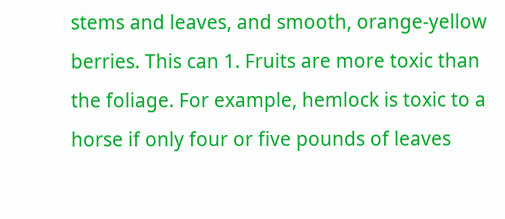stems and leaves, and smooth, orange-yellow berries. This can 1. Fruits are more toxic than the foliage. For example, hemlock is toxic to a horse if only four or five pounds of leaves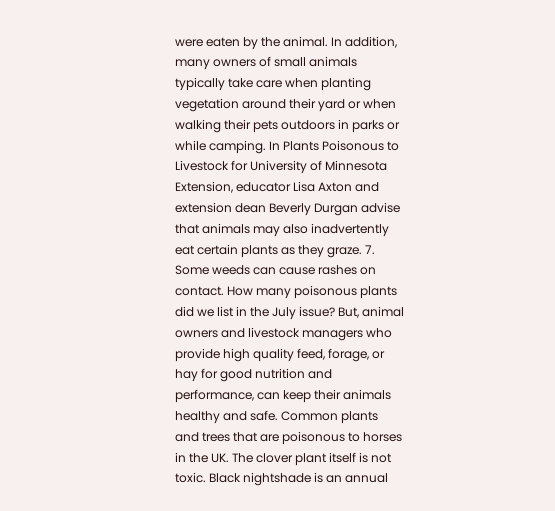were eaten by the animal. In addition, many owners of small animals typically take care when planting vegetation around their yard or when walking their pets outdoors in parks or while camping. In Plants Poisonous to Livestock for University of Minnesota Extension, educator Lisa Axton and extension dean Beverly Durgan advise that animals may also inadvertently eat certain plants as they graze. 7. Some weeds can cause rashes on contact. How many poisonous plants did we list in the July issue? But, animal owners and livestock managers who provide high quality feed, forage, or hay for good nutrition and performance, can keep their animals healthy and safe. Common plants and trees that are poisonous to horses in the UK. The clover plant itself is not toxic. Black nightshade is an annual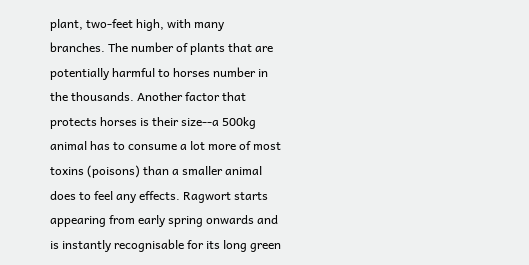plant, two-feet high, with many branches. The number of plants that are potentially harmful to horses number in the thousands. Another factor that protects horses is their size--a 500kg animal has to consume a lot more of most toxins (poisons) than a smaller animal does to feel any effects. Ragwort starts appearing from early spring onwards and is instantly recognisable for its long green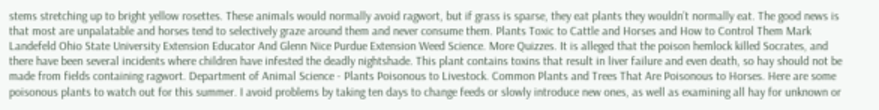stems stretching up to bright yellow rosettes. These animals would normally avoid ragwort, but if grass is sparse, they eat plants they wouldn’t normally eat. The good news is that most are unpalatable and horses tend to selectively graze around them and never consume them. Plants Toxic to Cattle and Horses and How to Control Them Mark Landefeld Ohio State University Extension Educator And Glenn Nice Purdue Extension Weed Science. More Quizzes. It is alleged that the poison hemlock killed Socrates, and there have been several incidents where children have infested the deadly nightshade. This plant contains toxins that result in liver failure and even death, so hay should not be made from fields containing ragwort. Department of Animal Science - Plants Poisonous to Livestock. Common Plants and Trees That Are Poisonous to Horses. Here are some poisonous plants to watch out for this summer. I avoid problems by taking ten days to change feeds or slowly introduce new ones, as well as examining all hay for unknown or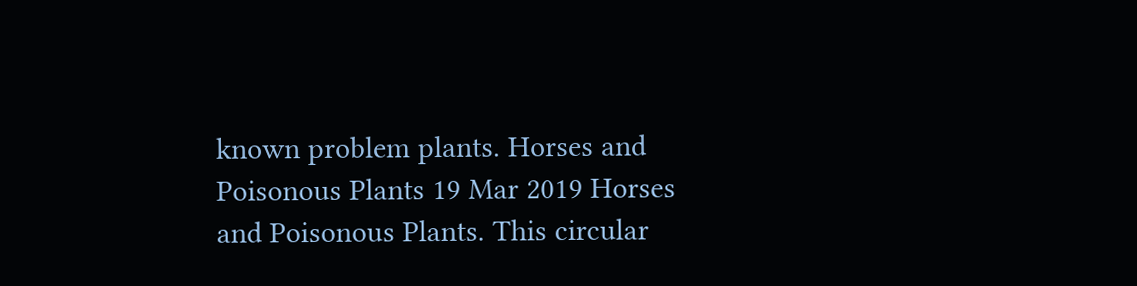known problem plants. Horses and Poisonous Plants 19 Mar 2019 Horses and Poisonous Plants. This circular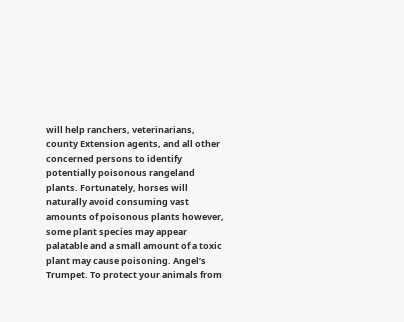will help ranchers, veterinarians, county Extension agents, and all other concerned persons to identify potentially poisonous rangeland plants. Fortunately, horses will naturally avoid consuming vast amounts of poisonous plants however, some plant species may appear palatable and a small amount of a toxic plant may cause poisoning. Angel’s Trumpet. To protect your animals from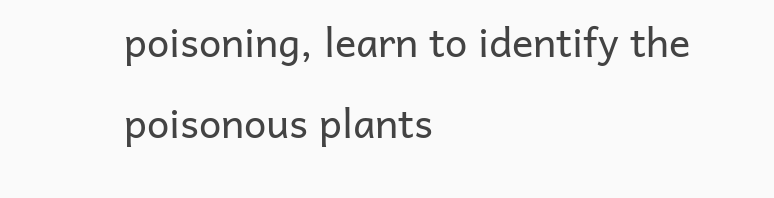poisoning, learn to identify the poisonous plants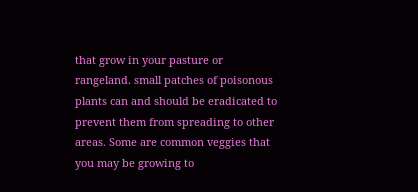that grow in your pasture or rangeland. small patches of poisonous plants can and should be eradicated to prevent them from spreading to other areas. Some are common veggies that you may be growing to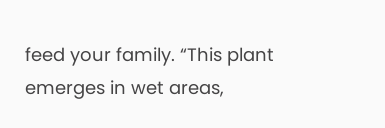feed your family. “This plant emerges in wet areas,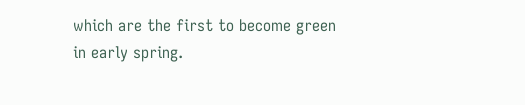which are the first to become green in early spring.